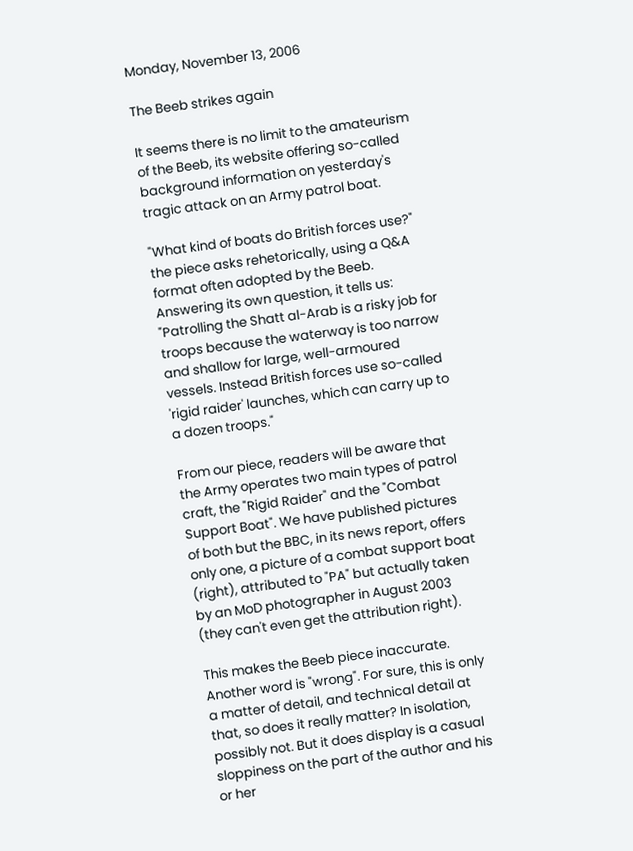Monday, November 13, 2006

The Beeb strikes again

It seems there is no limit to the amateurism of the Beeb, its website offering so-called background information on yesterday's tragic attack on an Army patrol boat.

"What kind of boats do British forces use?" the piece asks rehetorically, using a Q&A format often adopted by the Beeb. Answering its own question, it tells us: "Patrolling the Shatt al-Arab is a risky job for troops because the waterway is too narrow and shallow for large, well-armoured vessels. Instead British forces use so-called 'rigid raider' launches, which can carry up to a dozen troops."

From our piece, readers will be aware that the Army operates two main types of patrol craft, the "Rigid Raider" and the "Combat Support Boat". We have published pictures of both but the BBC, in its news report, offers only one, a picture of a combat support boat (right), attributed to "PA" but actually taken by an MoD photographer in August 2003 (they can't even get the attribution right).

This makes the Beeb piece inaccurate. Another word is "wrong". For sure, this is only a matter of detail, and technical detail at that, so does it really matter? In isolation, possibly not. But it does display is a casual sloppiness on the part of the author and his or her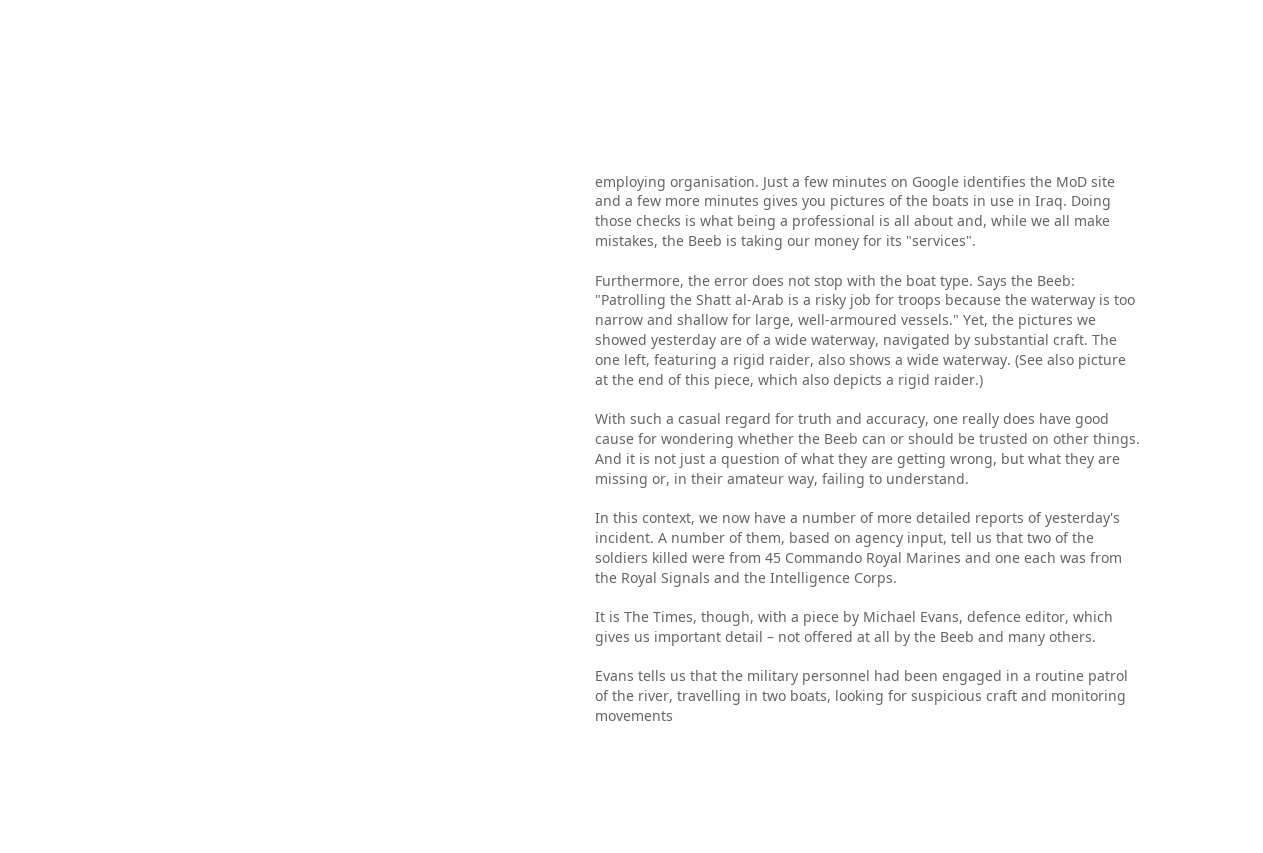employing organisation. Just a few minutes on Google identifies the MoD site and a few more minutes gives you pictures of the boats in use in Iraq. Doing those checks is what being a professional is all about and, while we all make mistakes, the Beeb is taking our money for its "services".

Furthermore, the error does not stop with the boat type. Says the Beeb: "Patrolling the Shatt al-Arab is a risky job for troops because the waterway is too narrow and shallow for large, well-armoured vessels." Yet, the pictures we showed yesterday are of a wide waterway, navigated by substantial craft. The one left, featuring a rigid raider, also shows a wide waterway. (See also picture at the end of this piece, which also depicts a rigid raider.)

With such a casual regard for truth and accuracy, one really does have good cause for wondering whether the Beeb can or should be trusted on other things. And it is not just a question of what they are getting wrong, but what they are missing or, in their amateur way, failing to understand.

In this context, we now have a number of more detailed reports of yesterday's incident. A number of them, based on agency input, tell us that two of the soldiers killed were from 45 Commando Royal Marines and one each was from the Royal Signals and the Intelligence Corps.

It is The Times, though, with a piece by Michael Evans, defence editor, which gives us important detail – not offered at all by the Beeb and many others.

Evans tells us that the military personnel had been engaged in a routine patrol of the river, travelling in two boats, looking for suspicious craft and monitoring movements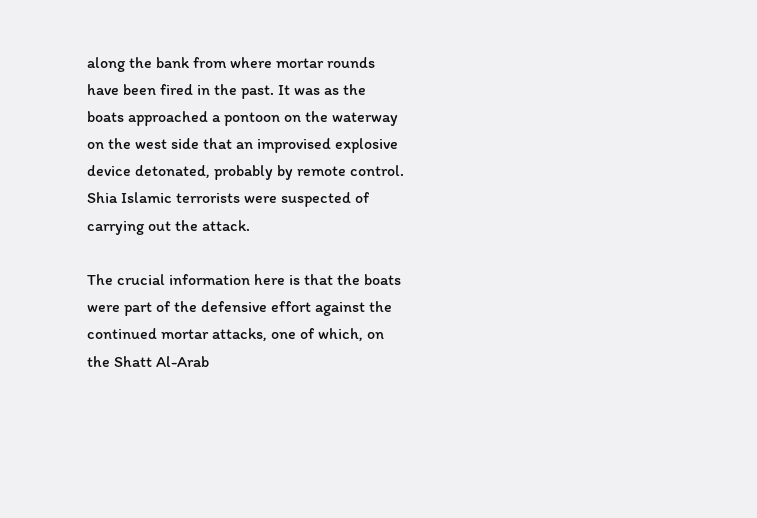along the bank from where mortar rounds have been fired in the past. It was as the boats approached a pontoon on the waterway on the west side that an improvised explosive device detonated, probably by remote control. Shia Islamic terrorists were suspected of carrying out the attack.

The crucial information here is that the boats were part of the defensive effort against the continued mortar attacks, one of which, on the Shatt Al-Arab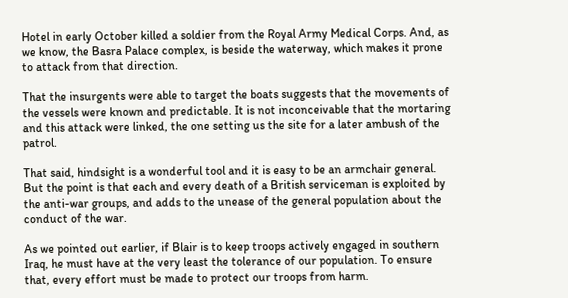Hotel in early October killed a soldier from the Royal Army Medical Corps. And, as we know, the Basra Palace complex, is beside the waterway, which makes it prone to attack from that direction.

That the insurgents were able to target the boats suggests that the movements of the vessels were known and predictable. It is not inconceivable that the mortaring and this attack were linked, the one setting us the site for a later ambush of the patrol.

That said, hindsight is a wonderful tool and it is easy to be an armchair general. But the point is that each and every death of a British serviceman is exploited by the anti-war groups, and adds to the unease of the general population about the conduct of the war.

As we pointed out earlier, if Blair is to keep troops actively engaged in southern Iraq, he must have at the very least the tolerance of our population. To ensure that, every effort must be made to protect our troops from harm.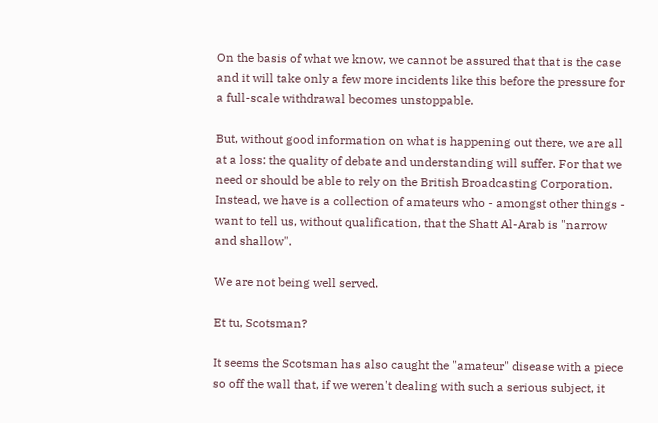On the basis of what we know, we cannot be assured that that is the case and it will take only a few more incidents like this before the pressure for a full-scale withdrawal becomes unstoppable.

But, without good information on what is happening out there, we are all at a loss: the quality of debate and understanding will suffer. For that we need or should be able to rely on the British Broadcasting Corporation. Instead, we have is a collection of amateurs who - amongst other things - want to tell us, without qualification, that the Shatt Al-Arab is "narrow and shallow".

We are not being well served.

Et tu, Scotsman?

It seems the Scotsman has also caught the "amateur" disease with a piece so off the wall that, if we weren't dealing with such a serious subject, it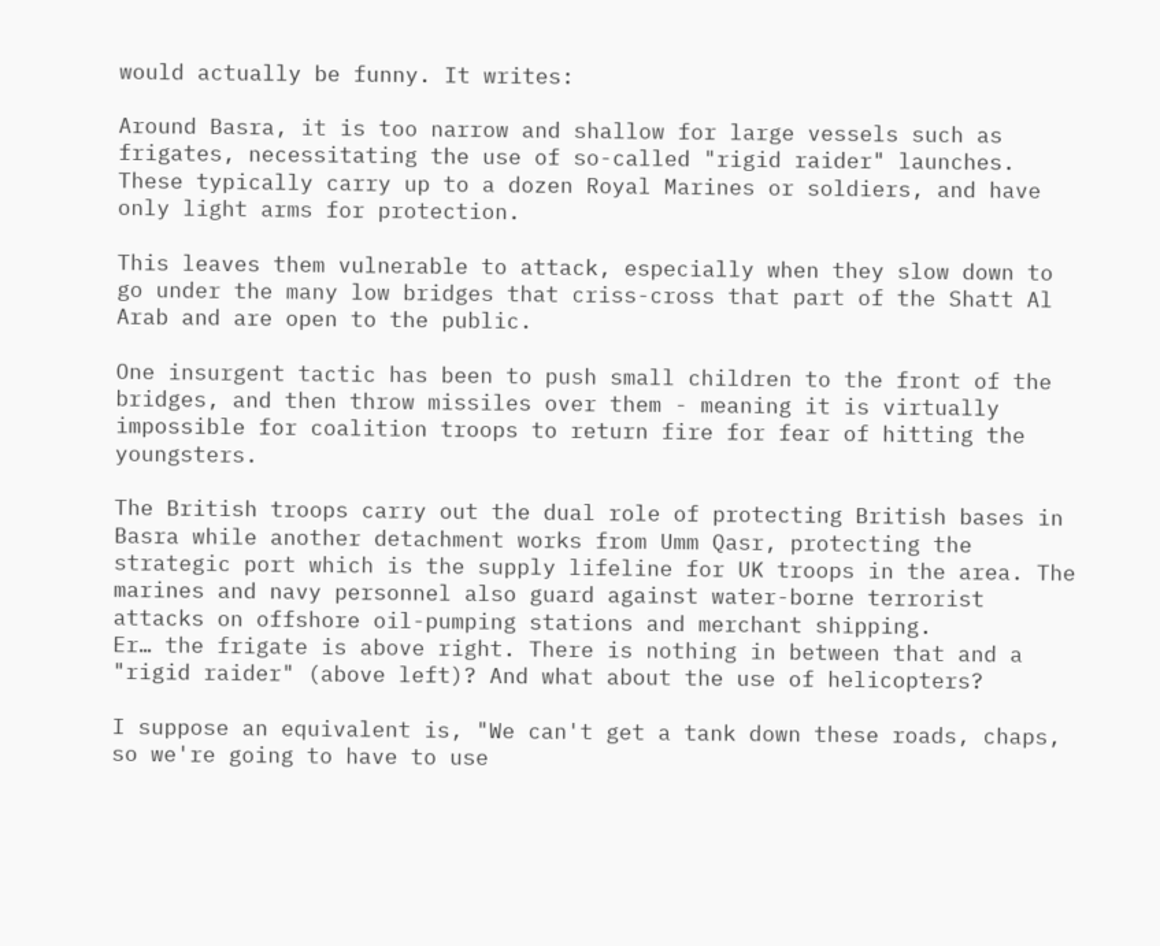would actually be funny. It writes:

Around Basra, it is too narrow and shallow for large vessels such as frigates, necessitating the use of so-called "rigid raider" launches. These typically carry up to a dozen Royal Marines or soldiers, and have only light arms for protection.

This leaves them vulnerable to attack, especially when they slow down to go under the many low bridges that criss-cross that part of the Shatt Al Arab and are open to the public.

One insurgent tactic has been to push small children to the front of the bridges, and then throw missiles over them - meaning it is virtually impossible for coalition troops to return fire for fear of hitting the youngsters.

The British troops carry out the dual role of protecting British bases in Basra while another detachment works from Umm Qasr, protecting the strategic port which is the supply lifeline for UK troops in the area. The marines and navy personnel also guard against water-borne terrorist attacks on offshore oil-pumping stations and merchant shipping.
Er… the frigate is above right. There is nothing in between that and a "rigid raider" (above left)? And what about the use of helicopters?

I suppose an equivalent is, "We can't get a tank down these roads, chaps, so we're going to have to use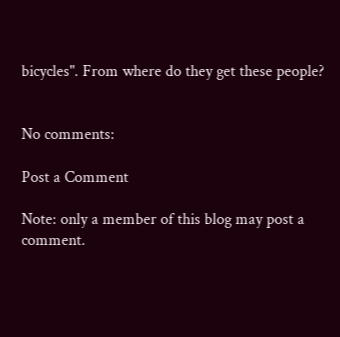bicycles". From where do they get these people?


No comments:

Post a Comment

Note: only a member of this blog may post a comment.